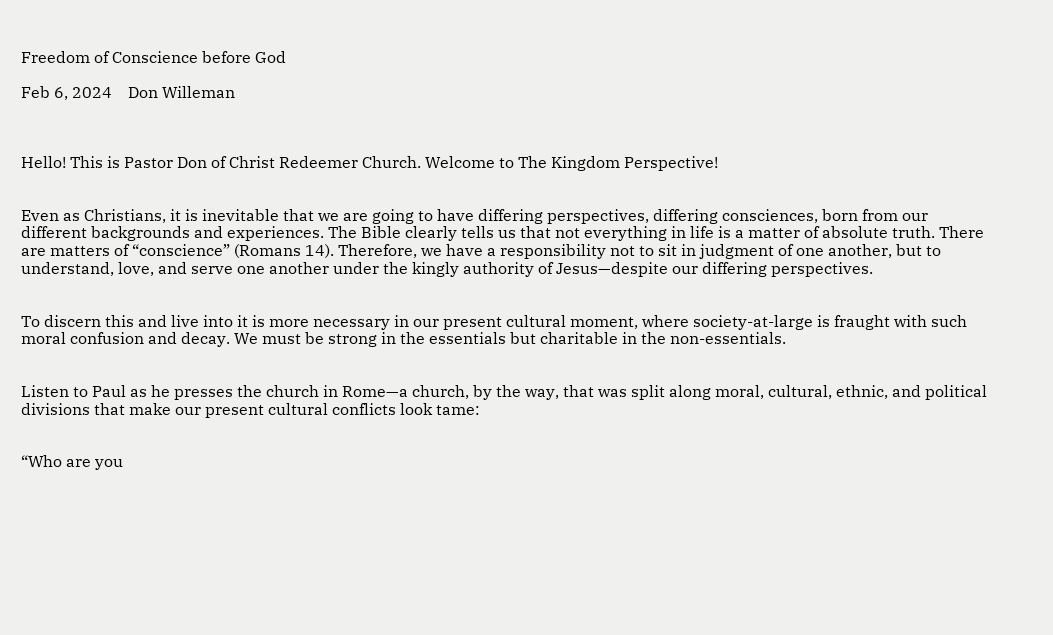Freedom of Conscience before God

Feb 6, 2024    Don Willeman



Hello! This is Pastor Don of Christ Redeemer Church. Welcome to The Kingdom Perspective!


Even as Christians, it is inevitable that we are going to have differing perspectives, differing consciences, born from our different backgrounds and experiences. The Bible clearly tells us that not everything in life is a matter of absolute truth. There are matters of “conscience” (Romans 14). Therefore, we have a responsibility not to sit in judgment of one another, but to understand, love, and serve one another under the kingly authority of Jesus—despite our differing perspectives.


To discern this and live into it is more necessary in our present cultural moment, where society-at-large is fraught with such moral confusion and decay. We must be strong in the essentials but charitable in the non-essentials.


Listen to Paul as he presses the church in Rome—a church, by the way, that was split along moral, cultural, ethnic, and political divisions that make our present cultural conflicts look tame:


“Who are you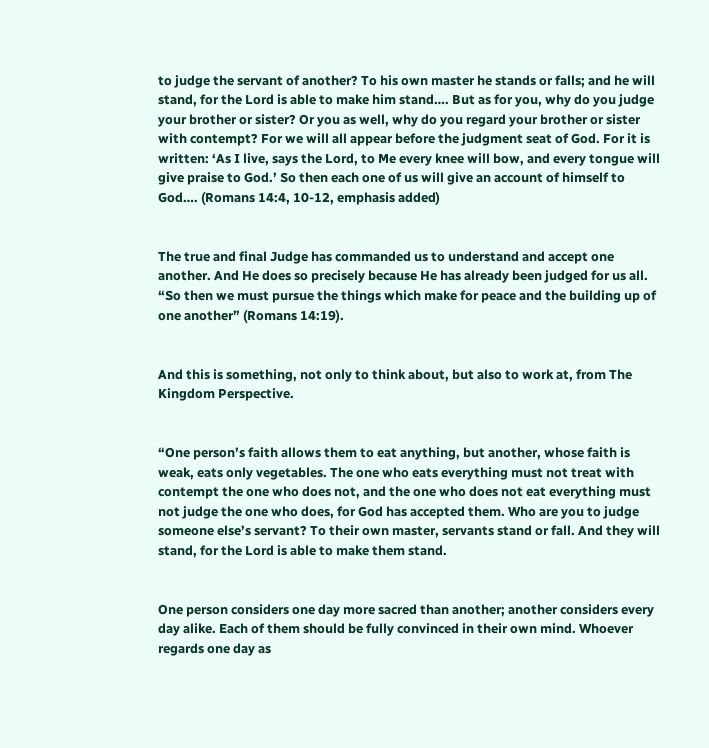to judge the servant of another? To his own master he stands or falls; and he will stand, for the Lord is able to make him stand…. But as for you, why do you judge your brother or sister? Or you as well, why do you regard your brother or sister with contempt? For we will all appear before the judgment seat of God. For it is written: ‘As I live, says the Lord, to Me every knee will bow, and every tongue will give praise to God.’ So then each one of us will give an account of himself to God…. (Romans 14:4, 10-12, emphasis added)


The true and final Judge has commanded us to understand and accept one another. And He does so precisely because He has already been judged for us all. “So then we must pursue the things which make for peace and the building up of one another” (Romans 14:19).


And this is something, not only to think about, but also to work at, from The Kingdom Perspective.


“One person’s faith allows them to eat anything, but another, whose faith is weak, eats only vegetables. The one who eats everything must not treat with contempt the one who does not, and the one who does not eat everything must not judge the one who does, for God has accepted them. Who are you to judge someone else’s servant? To their own master, servants stand or fall. And they will stand, for the Lord is able to make them stand.


One person considers one day more sacred than another; another considers every day alike. Each of them should be fully convinced in their own mind. Whoever regards one day as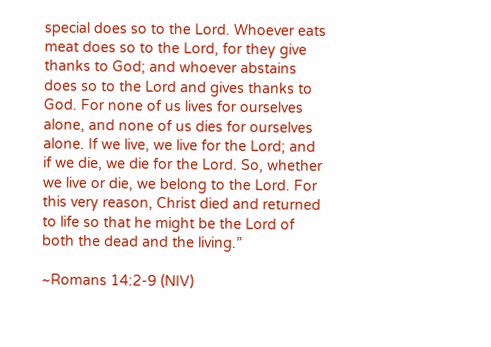special does so to the Lord. Whoever eats meat does so to the Lord, for they give thanks to God; and whoever abstains does so to the Lord and gives thanks to God. For none of us lives for ourselves alone, and none of us dies for ourselves alone. If we live, we live for the Lord; and if we die, we die for the Lord. So, whether we live or die, we belong to the Lord. For this very reason, Christ died and returned to life so that he might be the Lord of both the dead and the living.”

~Romans 14:2-9 (NIV)